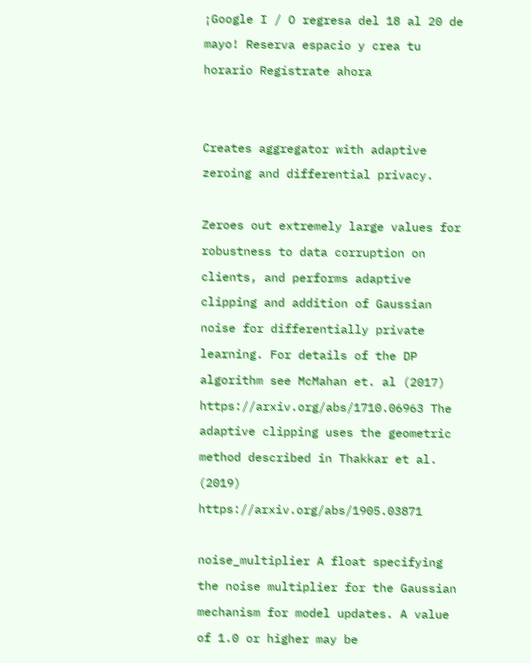¡Google I / O regresa del 18 al 20 de mayo! Reserva espacio y crea tu horario Regístrate ahora


Creates aggregator with adaptive zeroing and differential privacy.

Zeroes out extremely large values for robustness to data corruption on clients, and performs adaptive clipping and addition of Gaussian noise for differentially private learning. For details of the DP algorithm see McMahan et. al (2017) https://arxiv.org/abs/1710.06963 The adaptive clipping uses the geometric method described in Thakkar et al. (2019) https://arxiv.org/abs/1905.03871

noise_multiplier A float specifying the noise multiplier for the Gaussian mechanism for model updates. A value of 1.0 or higher may be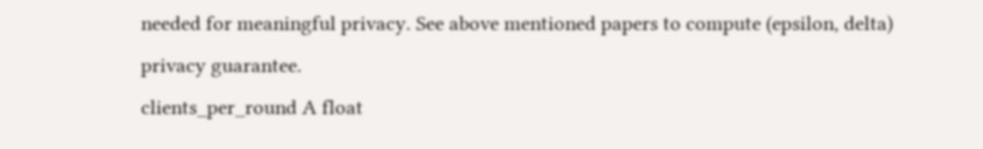needed for meaningful privacy. See above mentioned papers to compute (epsilon, delta) privacy guarantee.
clients_per_round A float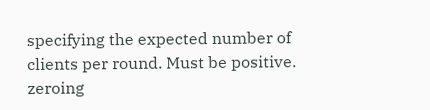specifying the expected number of clients per round. Must be positive.
zeroing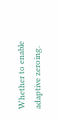Whether to enable adaptive zeroing.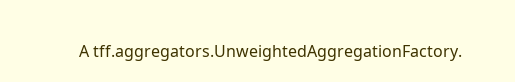A tff.aggregators.UnweightedAggregationFactory.